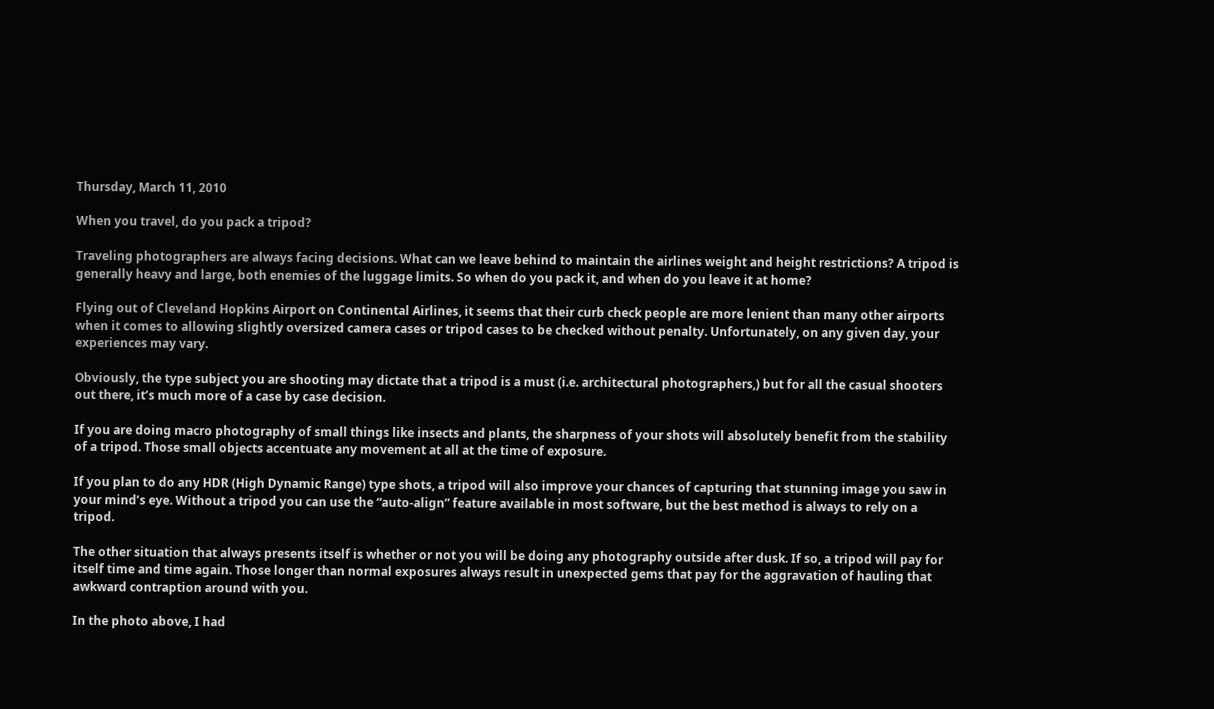Thursday, March 11, 2010

When you travel, do you pack a tripod?

Traveling photographers are always facing decisions. What can we leave behind to maintain the airlines weight and height restrictions? A tripod is generally heavy and large, both enemies of the luggage limits. So when do you pack it, and when do you leave it at home?

Flying out of Cleveland Hopkins Airport on Continental Airlines, it seems that their curb check people are more lenient than many other airports when it comes to allowing slightly oversized camera cases or tripod cases to be checked without penalty. Unfortunately, on any given day, your experiences may vary.

Obviously, the type subject you are shooting may dictate that a tripod is a must (i.e. architectural photographers,) but for all the casual shooters out there, it’s much more of a case by case decision.

If you are doing macro photography of small things like insects and plants, the sharpness of your shots will absolutely benefit from the stability of a tripod. Those small objects accentuate any movement at all at the time of exposure.

If you plan to do any HDR (High Dynamic Range) type shots, a tripod will also improve your chances of capturing that stunning image you saw in your mind’s eye. Without a tripod you can use the “auto-align” feature available in most software, but the best method is always to rely on a tripod.

The other situation that always presents itself is whether or not you will be doing any photography outside after dusk. If so, a tripod will pay for itself time and time again. Those longer than normal exposures always result in unexpected gems that pay for the aggravation of hauling that awkward contraption around with you.

In the photo above, I had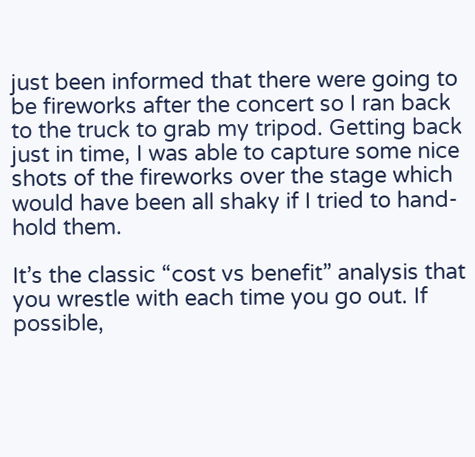just been informed that there were going to be fireworks after the concert so I ran back to the truck to grab my tripod. Getting back just in time, I was able to capture some nice shots of the fireworks over the stage which would have been all shaky if I tried to hand-hold them.

It’s the classic “cost vs benefit” analysis that you wrestle with each time you go out. If possible,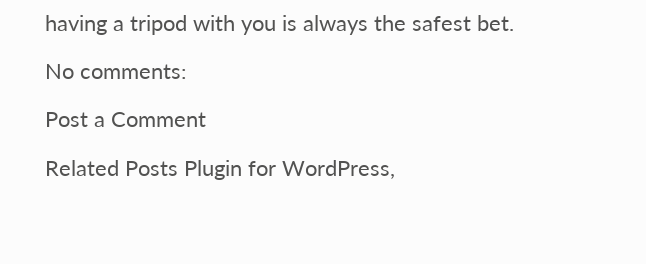having a tripod with you is always the safest bet.

No comments:

Post a Comment

Related Posts Plugin for WordPress,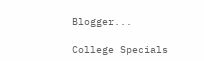Blogger...

College Specials